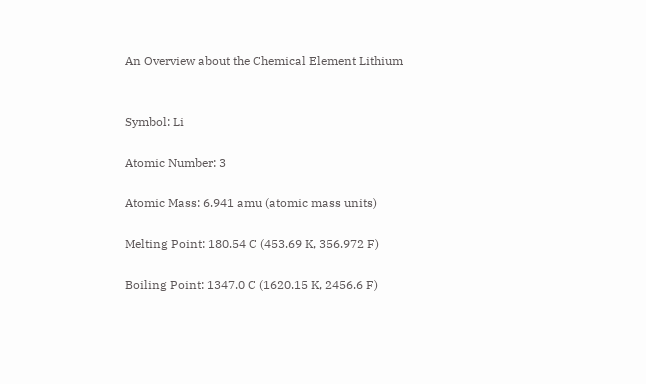An Overview about the Chemical Element Lithium


Symbol: Li

Atomic Number: 3

Atomic Mass: 6.941 amu (atomic mass units)

Melting Point: 180.54 C (453.69 K, 356.972 F)

Boiling Point: 1347.0 C (1620.15 K, 2456.6 F)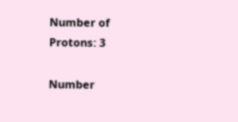Number of Protons: 3

Number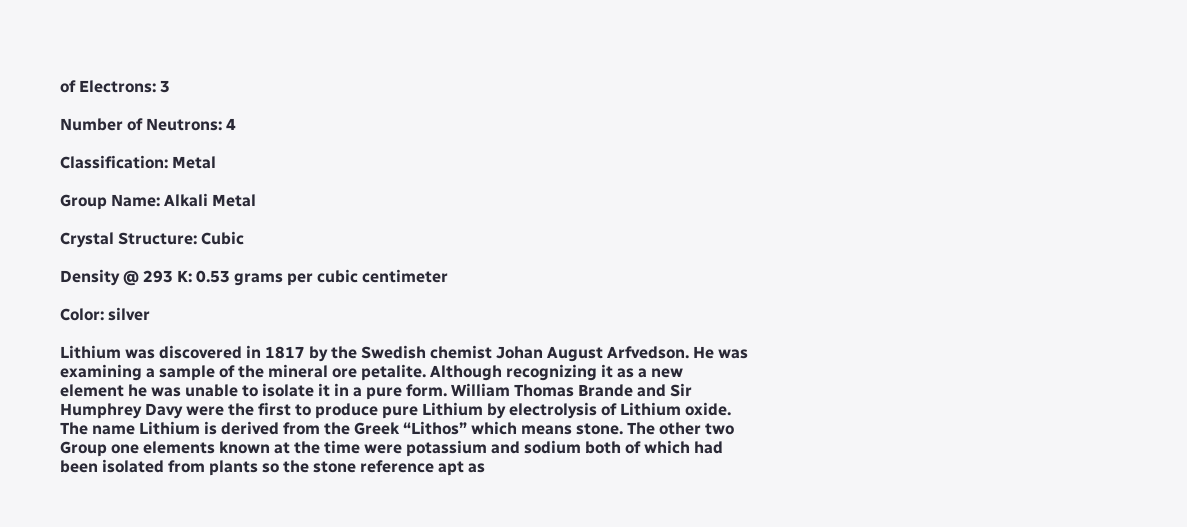of Electrons: 3

Number of Neutrons: 4

Classification: Metal

Group Name: Alkali Metal

Crystal Structure: Cubic

Density @ 293 K: 0.53 grams per cubic centimeter

Color: silver

Lithium was discovered in 1817 by the Swedish chemist Johan August Arfvedson. He was examining a sample of the mineral ore petalite. Although recognizing it as a new element he was unable to isolate it in a pure form. William Thomas Brande and Sir Humphrey Davy were the first to produce pure Lithium by electrolysis of Lithium oxide. The name Lithium is derived from the Greek “Lithos” which means stone. The other two Group one elements known at the time were potassium and sodium both of which had been isolated from plants so the stone reference apt as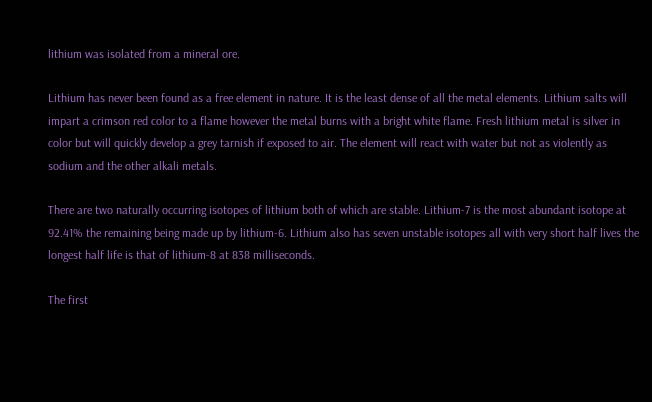lithium was isolated from a mineral ore.

Lithium has never been found as a free element in nature. It is the least dense of all the metal elements. Lithium salts will impart a crimson red color to a flame however the metal burns with a bright white flame. Fresh lithium metal is silver in color but will quickly develop a grey tarnish if exposed to air. The element will react with water but not as violently as sodium and the other alkali metals.

There are two naturally occurring isotopes of lithium both of which are stable. Lithium-7 is the most abundant isotope at 92.41% the remaining being made up by lithium-6. Lithium also has seven unstable isotopes all with very short half lives the longest half life is that of lithium-8 at 838 milliseconds.

The first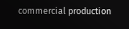commercial production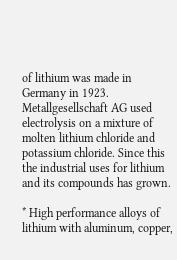of lithium was made in Germany in 1923. Metallgesellschaft AG used electrolysis on a mixture of molten lithium chloride and potassium chloride. Since this the industrial uses for lithium and its compounds has grown.

* High performance alloys of lithium with aluminum, copper,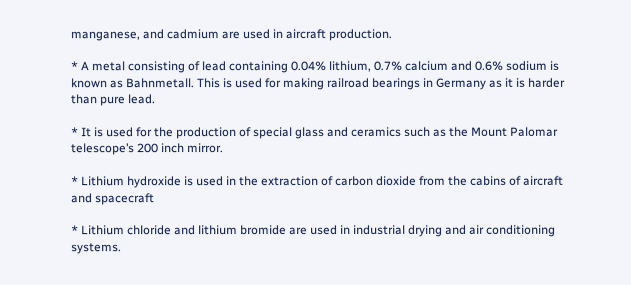manganese, and cadmium are used in aircraft production.

* A metal consisting of lead containing 0.04% lithium, 0.7% calcium and 0.6% sodium is known as Bahnmetall. This is used for making railroad bearings in Germany as it is harder than pure lead.

* It is used for the production of special glass and ceramics such as the Mount Palomar telescope’s 200 inch mirror.

* Lithium hydroxide is used in the extraction of carbon dioxide from the cabins of aircraft and spacecraft

* Lithium chloride and lithium bromide are used in industrial drying and air conditioning systems.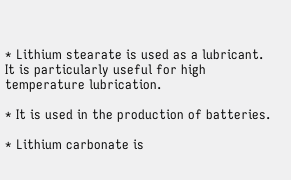* Lithium stearate is used as a lubricant. It is particularly useful for high temperature lubrication.

* It is used in the production of batteries.

* Lithium carbonate is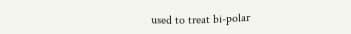used to treat bi-polar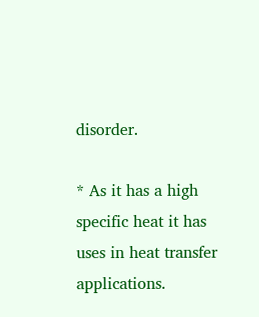disorder.

* As it has a high specific heat it has uses in heat transfer applications.